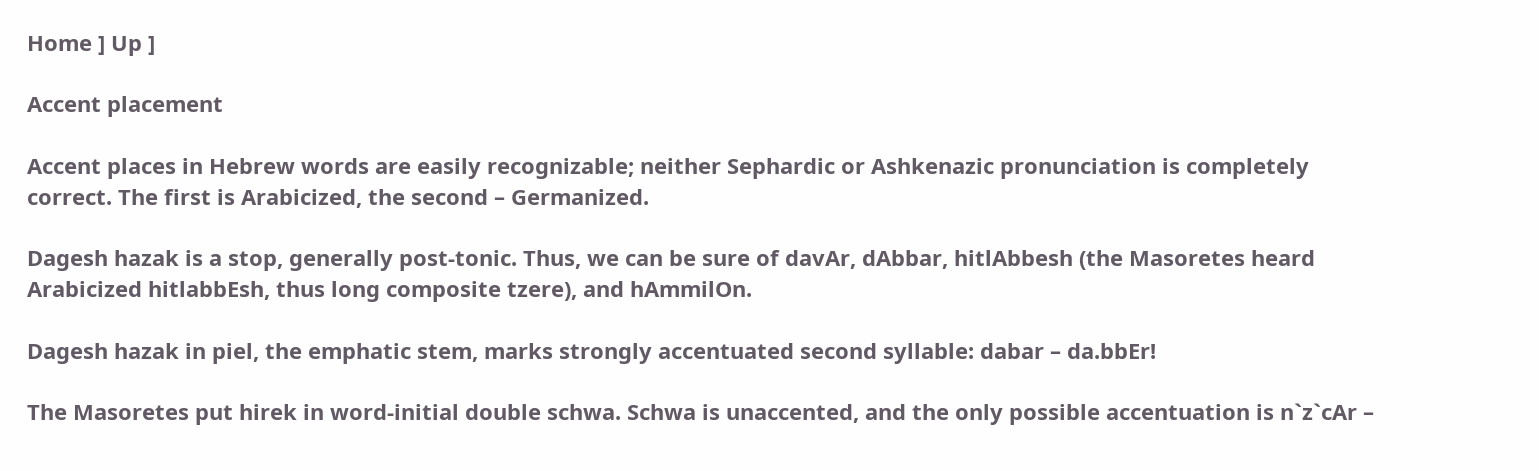Home ] Up ]

Accent placement

Accent places in Hebrew words are easily recognizable; neither Sephardic or Ashkenazic pronunciation is completely correct. The first is Arabicized, the second – Germanized.

Dagesh hazak is a stop, generally post-tonic. Thus, we can be sure of davAr, dAbbar, hitlAbbesh (the Masoretes heard Arabicized hitlabbEsh, thus long composite tzere), and hAmmilOn.

Dagesh hazak in piel, the emphatic stem, marks strongly accentuated second syllable: dabar – da.bbEr!

The Masoretes put hirek in word-initial double schwa. Schwa is unaccented, and the only possible accentuation is n`z`cAr –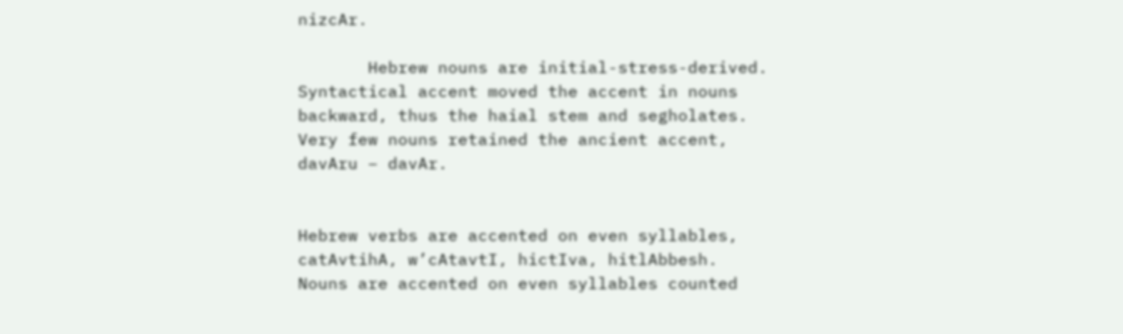nizcAr.

       Hebrew nouns are initial-stress-derived. Syntactical accent moved the accent in nouns backward, thus the haial stem and segholates. Very few nouns retained the ancient accent, davAru – davAr.


Hebrew verbs are accented on even syllables, catAvtihA, w’cAtavtI, hictIva, hitlAbbesh. Nouns are accented on even syllables counted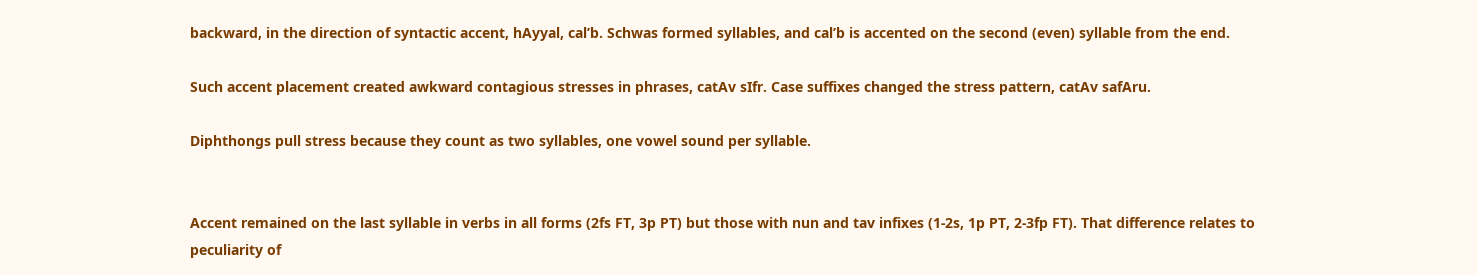backward, in the direction of syntactic accent, hAyyal, cal’b. Schwas formed syllables, and cal’b is accented on the second (even) syllable from the end.

Such accent placement created awkward contagious stresses in phrases, catAv sIfr. Case suffixes changed the stress pattern, catAv safAru.

Diphthongs pull stress because they count as two syllables, one vowel sound per syllable.


Accent remained on the last syllable in verbs in all forms (2fs FT, 3p PT) but those with nun and tav infixes (1-2s, 1p PT, 2-3fp FT). That difference relates to peculiarity of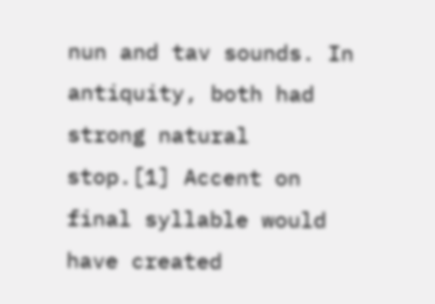nun and tav sounds. In antiquity, both had strong natural stop.[1] Accent on final syllable would have created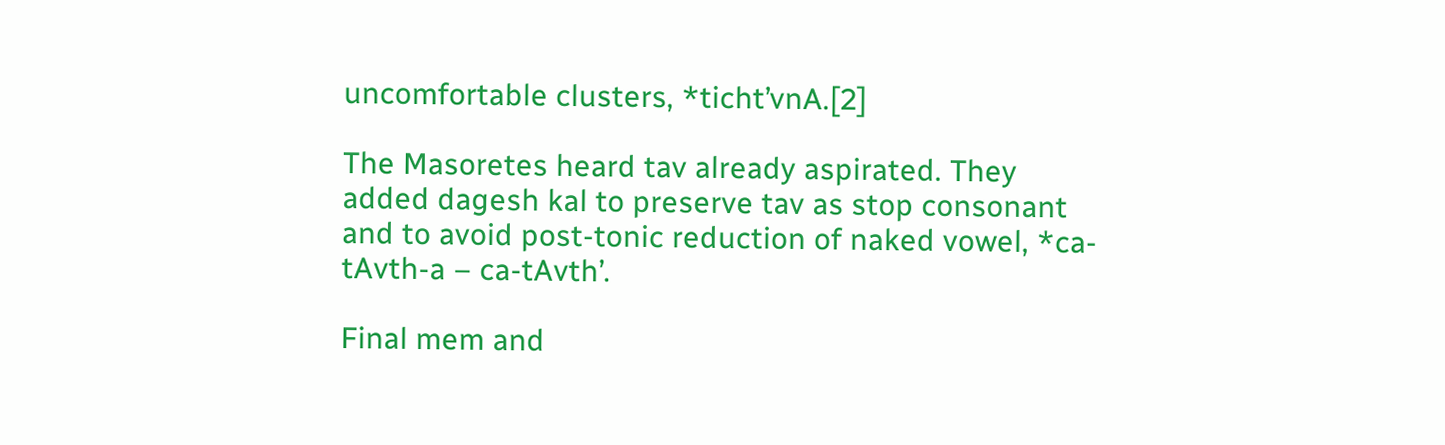uncomfortable clusters, *ticht’vnA.[2]

The Masoretes heard tav already aspirated. They added dagesh kal to preserve tav as stop consonant and to avoid post-tonic reduction of naked vowel, *ca-tAvth-a – ca-tAvth’.

Final mem and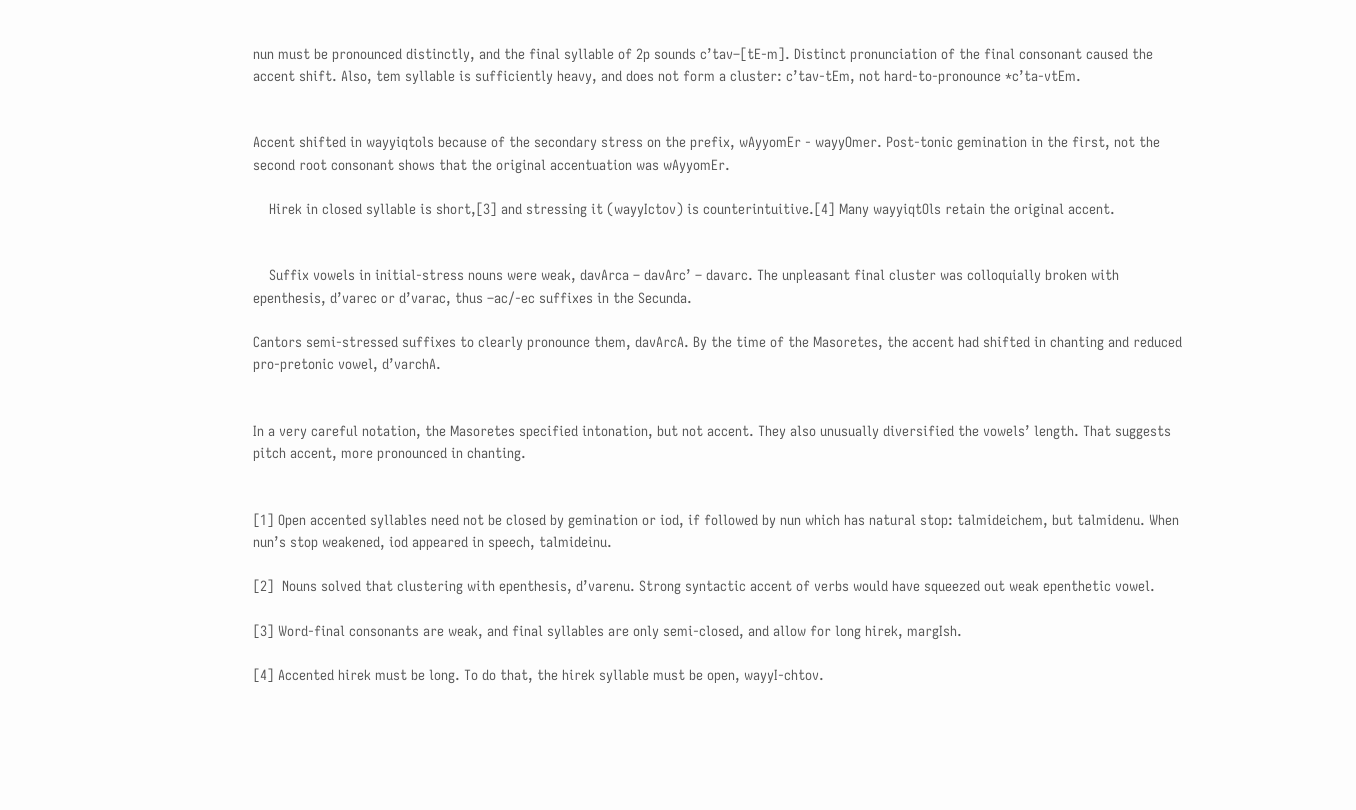nun must be pronounced distinctly, and the final syllable of 2p sounds c’tav–[tE-m]. Distinct pronunciation of the final consonant caused the accent shift. Also, tem syllable is sufficiently heavy, and does not form a cluster: c’tav-tEm, not hard-to-pronounce *c’ta-vtEm.


Accent shifted in wayyiqtols because of the secondary stress on the prefix, wAyyomEr - wayyOmer. Post-tonic gemination in the first, not the second root consonant shows that the original accentuation was wAyyomEr.

    Hirek in closed syllable is short,[3] and stressing it (wayyIctov) is counterintuitive.[4] Many wayyiqtOls retain the original accent.


    Suffix vowels in initial-stress nouns were weak, davArca – davArc’ – davarc. The unpleasant final cluster was colloquially broken with epenthesis, d’varec or d’varac, thus –ac/-ec suffixes in the Secunda.

Cantors semi-stressed suffixes to clearly pronounce them, davArcA. By the time of the Masoretes, the accent had shifted in chanting and reduced pro-pretonic vowel, d’varchA.


In a very careful notation, the Masoretes specified intonation, but not accent. They also unusually diversified the vowels’ length. That suggests pitch accent, more pronounced in chanting.


[1] Open accented syllables need not be closed by gemination or iod, if followed by nun which has natural stop: talmideichem, but talmidenu. When nun’s stop weakened, iod appeared in speech, talmideinu.

[2]  Nouns solved that clustering with epenthesis, d’varenu. Strong syntactic accent of verbs would have squeezed out weak epenthetic vowel.

[3] Word-final consonants are weak, and final syllables are only semi-closed, and allow for long hirek, margIsh.

[4] Accented hirek must be long. To do that, the hirek syllable must be open, wayyI-chtov.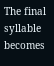The final syllable becomes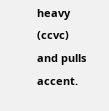heavy (ccvc) and pulls accent.